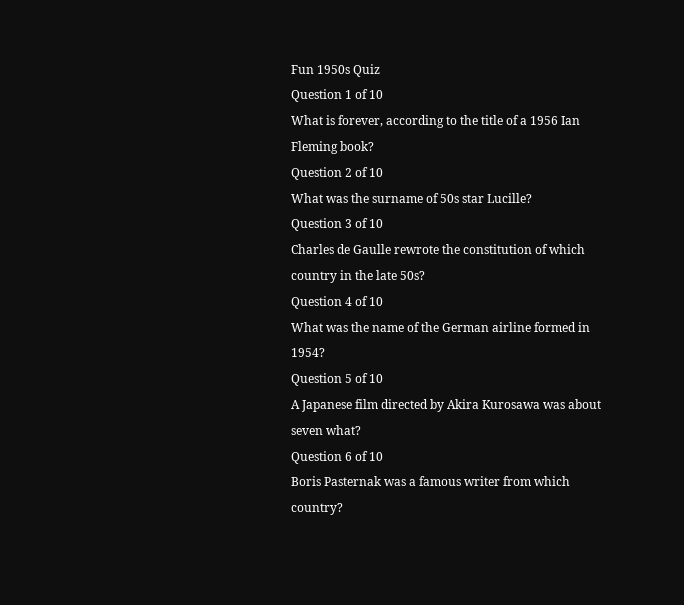Fun 1950s Quiz
Question 1 of 10
What is forever, according to the title of a 1956 Ian Fleming book?
Question 2 of 10
What was the surname of 50s star Lucille?
Question 3 of 10
Charles de Gaulle rewrote the constitution of which country in the late 50s?
Question 4 of 10
What was the name of the German airline formed in 1954?
Question 5 of 10
A Japanese film directed by Akira Kurosawa was about seven what?
Question 6 of 10
Boris Pasternak was a famous writer from which country?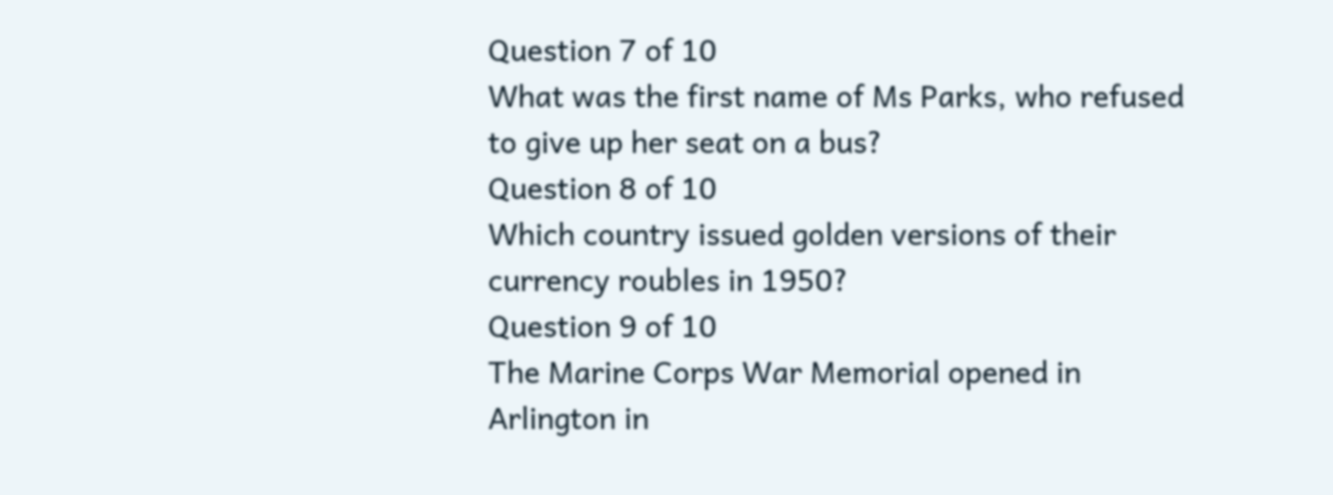Question 7 of 10
What was the first name of Ms Parks, who refused to give up her seat on a bus?
Question 8 of 10
Which country issued golden versions of their currency roubles in 1950?
Question 9 of 10
The Marine Corps War Memorial opened in Arlington in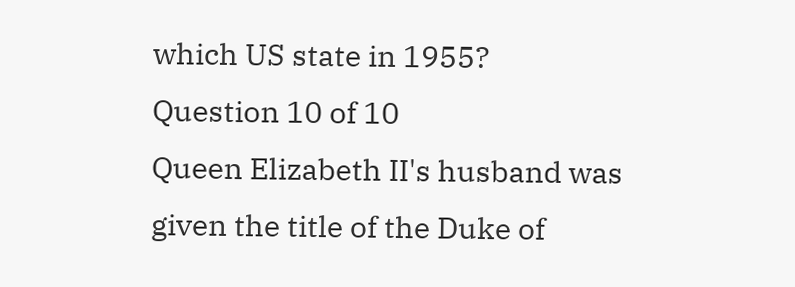which US state in 1955?
Question 10 of 10
Queen Elizabeth II's husband was given the title of the Duke of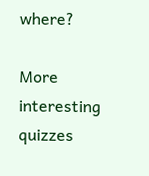where?

More interesting quizzes